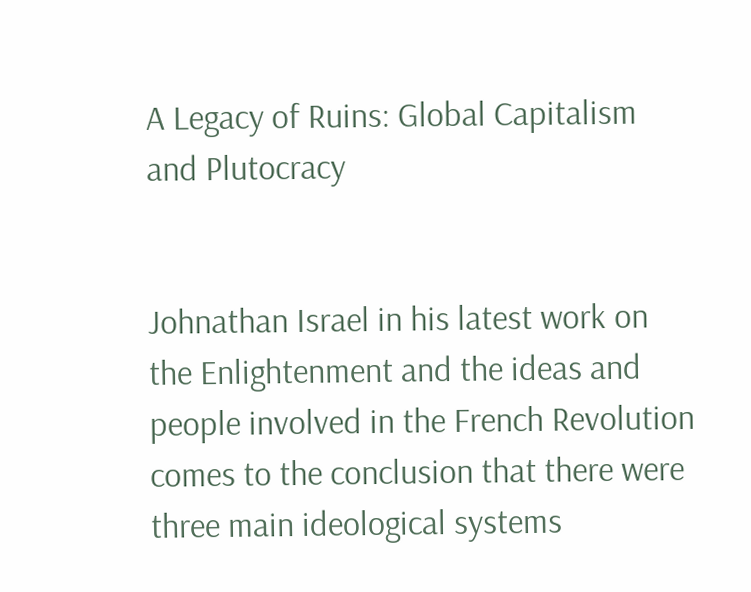A Legacy of Ruins: Global Capitalism and Plutocracy


Johnathan Israel in his latest work on the Enlightenment and the ideas and people involved in the French Revolution comes to the conclusion that there were three main ideological systems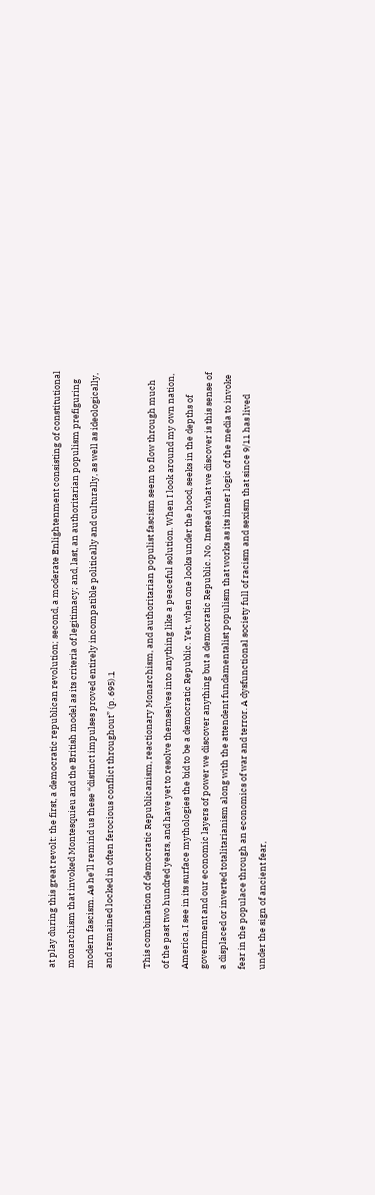at play during this great revolt: the first, a democratic republican revolution; second, a moderate Enlightenment consisting of constitutional monarchism that invoked Montesquieu and the British model as its criteria of legitimacy; and, last, an authoritarian populism prefiguring modern fascism. As he’ll remind us these “distinct impulses proved entirely incompatible politically and culturally, as well as ideologically, and remained locked in often ferocious conflict throughout” (p. 695).1

This combination of democratic Republicanism, reactionary Monarchism, and authoritarian populist fascism seem to flow through much of the past two hundred years, and have yet to resolve themselves into anything like a peaceful solution. When I look around my own nation, America, I see in its surface mythologies the bid to be a democratic Republic. Yet, when one looks under the hood, seeks in the depths of government and our economic layers of power we discover anything but a democratic Republic. No. Instead what we discover is this sense of a displaced or inverted totalitarianism along with the attendent fundamentalist populism that works as its inner logic of the media to invoke fear in the populace through an economics of war and terror. A dysfunctional society full of racism and sexism that since 9/11 has lived under the sign of ancient fear,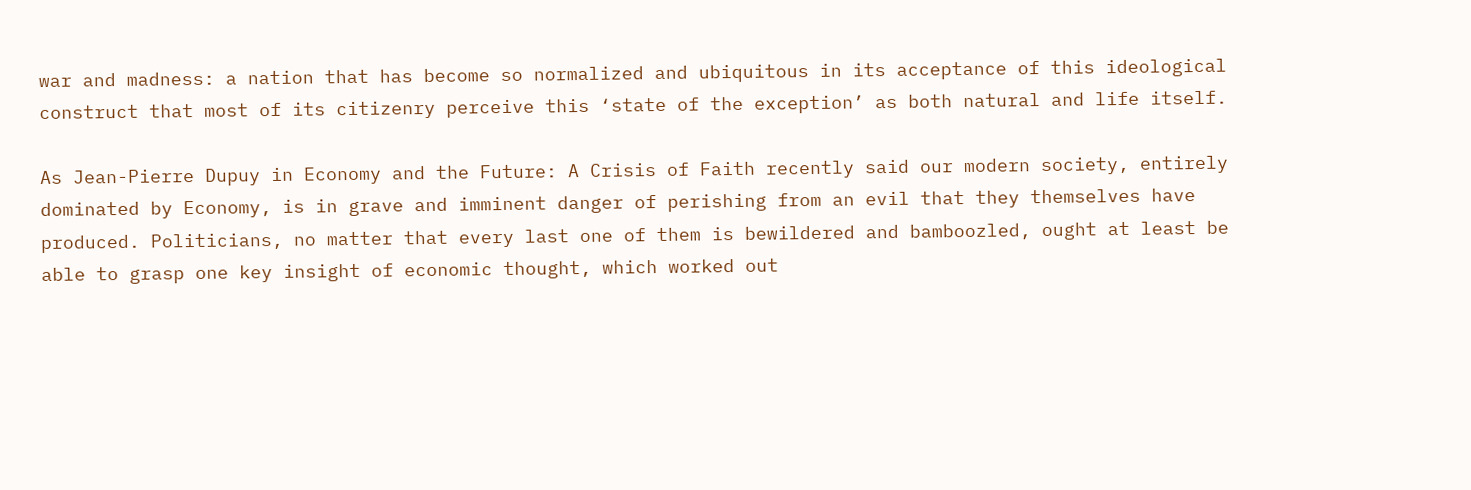war and madness: a nation that has become so normalized and ubiquitous in its acceptance of this ideological construct that most of its citizenry perceive this ‘state of the exception’ as both natural and life itself.

As Jean-Pierre Dupuy in Economy and the Future: A Crisis of Faith recently said our modern society, entirely dominated by Economy, is in grave and imminent danger of perishing from an evil that they themselves have produced. Politicians, no matter that every last one of them is bewildered and bamboozled, ought at least be able to grasp one key insight of economic thought, which worked out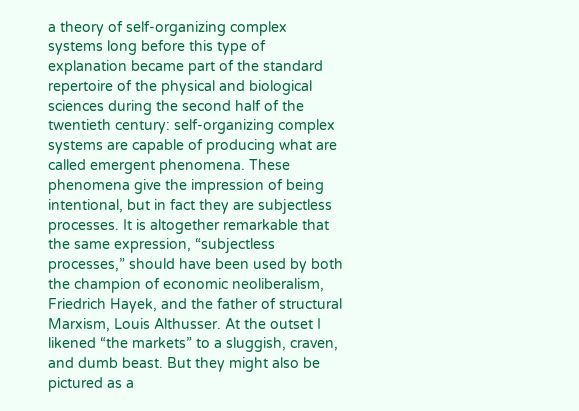a theory of self-organizing complex systems long before this type of explanation became part of the standard repertoire of the physical and biological sciences during the second half of the twentieth century: self-organizing complex systems are capable of producing what are called emergent phenomena. These phenomena give the impression of being intentional, but in fact they are subjectless processes. It is altogether remarkable that the same expression, “subjectless processes,” should have been used by both the champion of economic neoliberalism, Friedrich Hayek, and the father of structural Marxism, Louis Althusser. At the outset I likened “the markets” to a sluggish, craven, and dumb beast. But they might also be pictured as a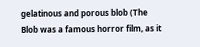gelatinous and porous blob (The Blob was a famous horror film, as it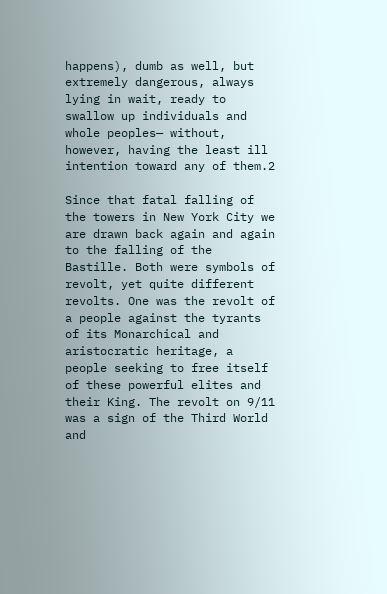happens), dumb as well, but extremely dangerous, always lying in wait, ready to swallow up individuals and whole peoples— without, however, having the least ill intention toward any of them.2

Since that fatal falling of the towers in New York City we are drawn back again and again to the falling of the Bastille. Both were symbols of revolt, yet quite different revolts. One was the revolt of a people against the tyrants of its Monarchical and aristocratic heritage, a people seeking to free itself of these powerful elites and their King. The revolt on 9/11 was a sign of the Third World and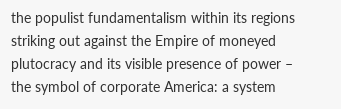the populist fundamentalism within its regions striking out against the Empire of moneyed plutocracy and its visible presence of power – the symbol of corporate America: a system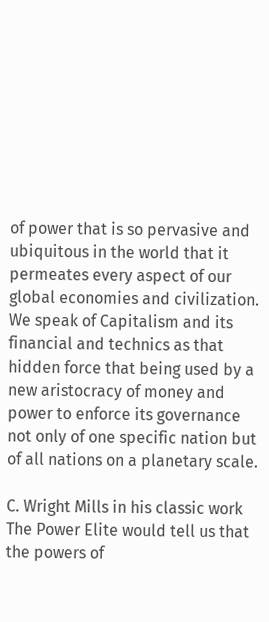of power that is so pervasive and ubiquitous in the world that it permeates every aspect of our global economies and civilization. We speak of Capitalism and its financial and technics as that hidden force that being used by a new aristocracy of money and power to enforce its governance not only of one specific nation but of all nations on a planetary scale.

C. Wright Mills in his classic work The Power Elite would tell us that the powers of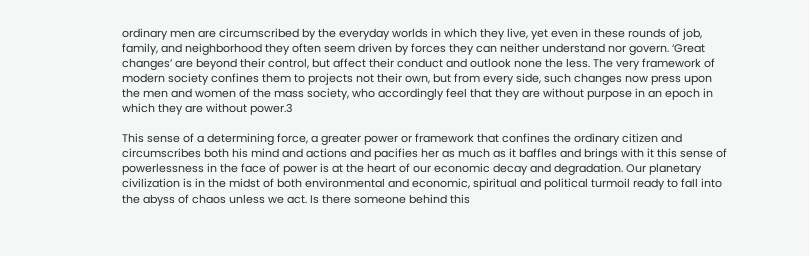ordinary men are circumscribed by the everyday worlds in which they live, yet even in these rounds of job, family, and neighborhood they often seem driven by forces they can neither understand nor govern. ‘Great changes’ are beyond their control, but affect their conduct and outlook none the less. The very framework of modern society confines them to projects not their own, but from every side, such changes now press upon the men and women of the mass society, who accordingly feel that they are without purpose in an epoch in which they are without power.3

This sense of a determining force, a greater power or framework that confines the ordinary citizen and circumscribes both his mind and actions and pacifies her as much as it baffles and brings with it this sense of powerlessness in the face of power is at the heart of our economic decay and degradation. Our planetary civilization is in the midst of both environmental and economic, spiritual and political turmoil ready to fall into the abyss of chaos unless we act. Is there someone behind this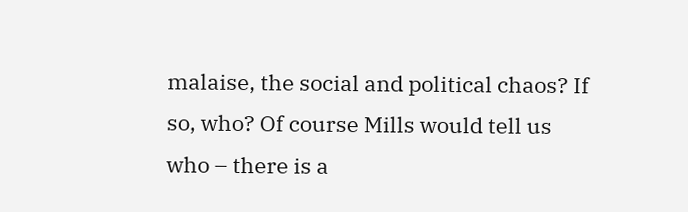malaise, the social and political chaos? If so, who? Of course Mills would tell us who – there is a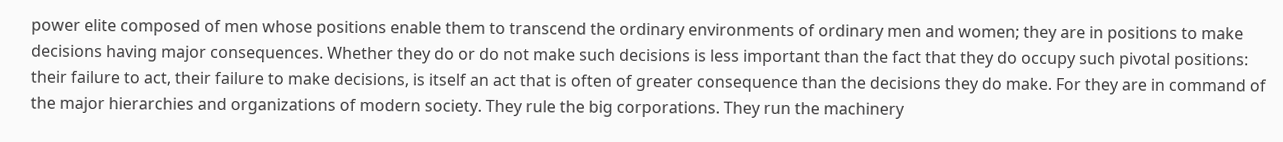power elite composed of men whose positions enable them to transcend the ordinary environments of ordinary men and women; they are in positions to make decisions having major consequences. Whether they do or do not make such decisions is less important than the fact that they do occupy such pivotal positions: their failure to act, their failure to make decisions, is itself an act that is often of greater consequence than the decisions they do make. For they are in command of the major hierarchies and organizations of modern society. They rule the big corporations. They run the machinery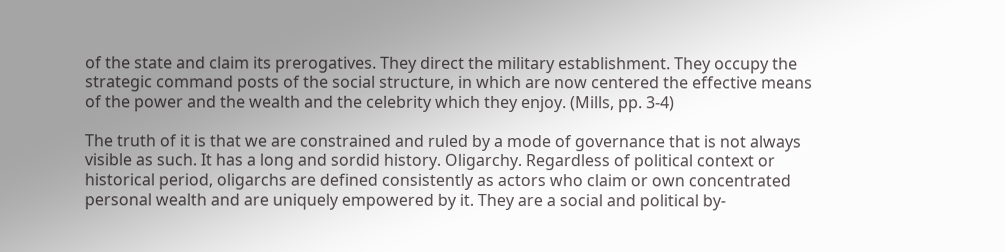of the state and claim its prerogatives. They direct the military establishment. They occupy the strategic command posts of the social structure, in which are now centered the effective means of the power and the wealth and the celebrity which they enjoy. (Mills, pp. 3-4)

The truth of it is that we are constrained and ruled by a mode of governance that is not always visible as such. It has a long and sordid history. Oligarchy. Regardless of political context or historical period, oligarchs are defined consistently as actors who claim or own concentrated personal wealth and are uniquely empowered by it. They are a social and political by-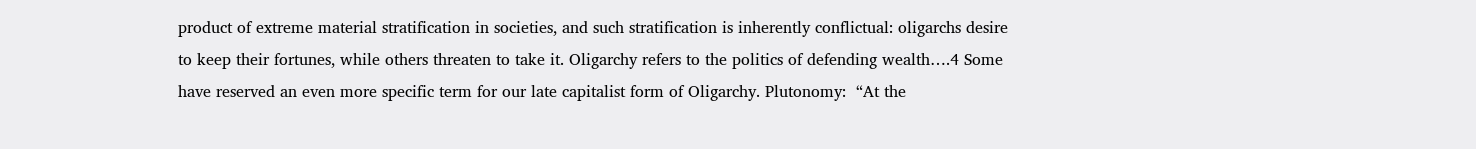product of extreme material stratification in societies, and such stratification is inherently conflictual: oligarchs desire to keep their fortunes, while others threaten to take it. Oligarchy refers to the politics of defending wealth….4 Some have reserved an even more specific term for our late capitalist form of Oligarchy. Plutonomy:  “At the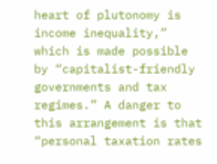heart of plutonomy is income inequality,” which is made possible by “capitalist-friendly governments and tax regimes.” A danger to this arrangement is that “personal taxation rates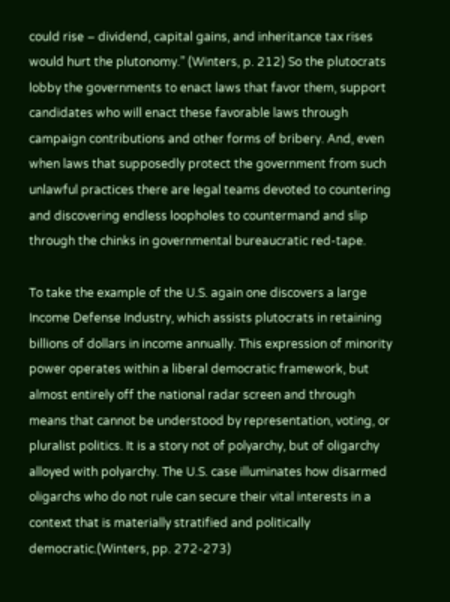could rise – dividend, capital gains, and inheritance tax rises would hurt the plutonomy.” (Winters, p. 212) So the plutocrats lobby the governments to enact laws that favor them, support candidates who will enact these favorable laws through campaign contributions and other forms of bribery. And, even when laws that supposedly protect the government from such unlawful practices there are legal teams devoted to countering and discovering endless loopholes to countermand and slip through the chinks in governmental bureaucratic red-tape.

To take the example of the U.S. again one discovers a large Income Defense Industry, which assists plutocrats in retaining billions of dollars in income annually. This expression of minority power operates within a liberal democratic framework, but almost entirely off the national radar screen and through means that cannot be understood by representation, voting, or pluralist politics. It is a story not of polyarchy, but of oligarchy alloyed with polyarchy. The U.S. case illuminates how disarmed oligarchs who do not rule can secure their vital interests in a context that is materially stratified and politically democratic.(Winters, pp. 272-273)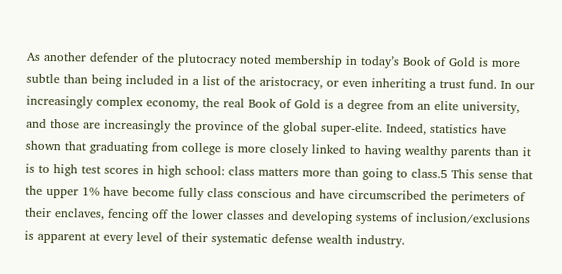As another defender of the plutocracy noted membership in today’s Book of Gold is more subtle than being included in a list of the aristocracy, or even inheriting a trust fund. In our increasingly complex economy, the real Book of Gold is a degree from an elite university, and those are increasingly the province of the global super-elite. Indeed, statistics have shown that graduating from college is more closely linked to having wealthy parents than it is to high test scores in high school: class matters more than going to class.5 This sense that the upper 1% have become fully class conscious and have circumscribed the perimeters of their enclaves, fencing off the lower classes and developing systems of inclusion/exclusions is apparent at every level of their systematic defense wealth industry.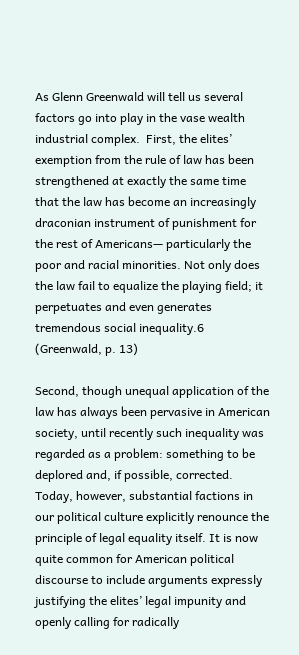As Glenn Greenwald will tell us several factors go into play in the vase wealth industrial complex.  First, the elites’ exemption from the rule of law has been strengthened at exactly the same time that the law has become an increasingly draconian instrument of punishment for the rest of Americans— particularly the poor and racial minorities. Not only does the law fail to equalize the playing field; it perpetuates and even generates tremendous social inequality.6 (Greenwald, p. 13)

Second, though unequal application of the law has always been pervasive in American society, until recently such inequality was regarded as a problem: something to be deplored and, if possible, corrected. Today, however, substantial factions in our political culture explicitly renounce the principle of legal equality itself. It is now quite common for American political discourse to include arguments expressly justifying the elites’ legal impunity and openly calling for radically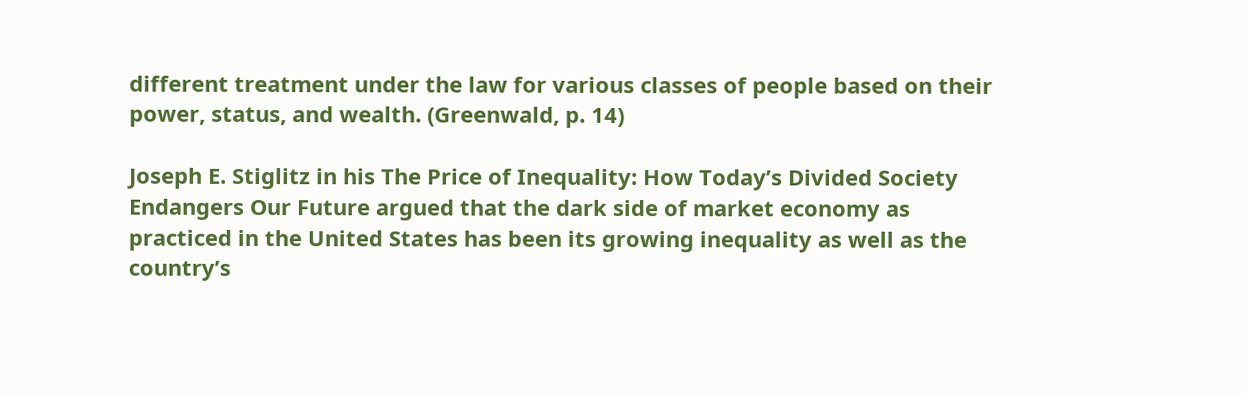different treatment under the law for various classes of people based on their power, status, and wealth. (Greenwald, p. 14)

Joseph E. Stiglitz in his The Price of Inequality: How Today’s Divided Society Endangers Our Future argued that the dark side of market economy as practiced in the United States has been its growing inequality as well as the country’s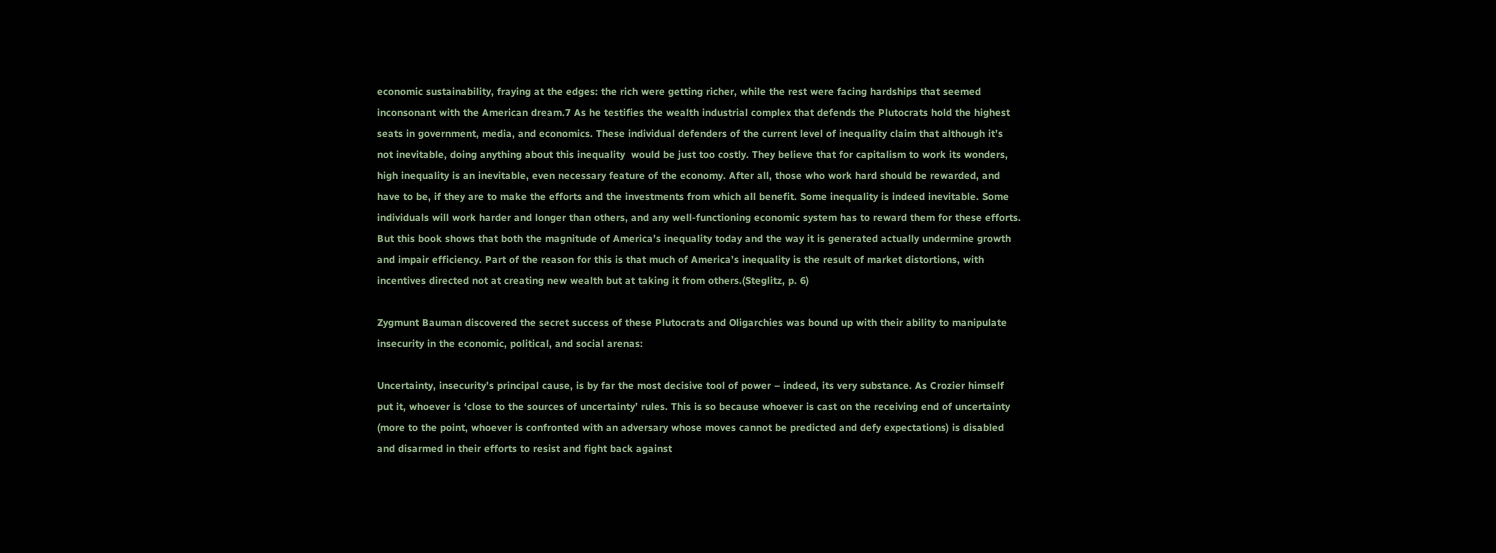economic sustainability, fraying at the edges: the rich were getting richer, while the rest were facing hardships that seemed inconsonant with the American dream.7 As he testifies the wealth industrial complex that defends the Plutocrats hold the highest seats in government, media, and economics. These individual defenders of the current level of inequality claim that although it’s not inevitable, doing anything about this inequality  would be just too costly. They believe that for capitalism to work its wonders, high inequality is an inevitable, even necessary feature of the economy. After all, those who work hard should be rewarded, and have to be, if they are to make the efforts and the investments from which all benefit. Some inequality is indeed inevitable. Some individuals will work harder and longer than others, and any well-functioning economic system has to reward them for these efforts. But this book shows that both the magnitude of America’s inequality today and the way it is generated actually undermine growth and impair efficiency. Part of the reason for this is that much of America’s inequality is the result of market distortions, with incentives directed not at creating new wealth but at taking it from others.(Steglitz, p. 6)

Zygmunt Bauman discovered the secret success of these Plutocrats and Oligarchies was bound up with their ability to manipulate insecurity in the economic, political, and social arenas:

Uncertainty, insecurity’s principal cause, is by far the most decisive tool of power – indeed, its very substance. As Crozier himself put it, whoever is ‘close to the sources of uncertainty’ rules. This is so because whoever is cast on the receiving end of uncertainty (more to the point, whoever is confronted with an adversary whose moves cannot be predicted and defy expectations) is disabled and disarmed in their efforts to resist and fight back against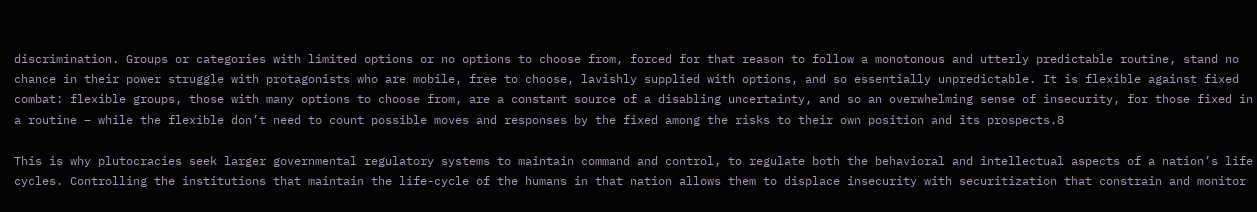discrimination. Groups or categories with limited options or no options to choose from, forced for that reason to follow a monotonous and utterly predictable routine, stand no chance in their power struggle with protagonists who are mobile, free to choose, lavishly supplied with options, and so essentially unpredictable. It is flexible against fixed combat: flexible groups, those with many options to choose from, are a constant source of a disabling uncertainty, and so an overwhelming sense of insecurity, for those fixed in a routine – while the flexible don’t need to count possible moves and responses by the fixed among the risks to their own position and its prospects.8

This is why plutocracies seek larger governmental regulatory systems to maintain command and control, to regulate both the behavioral and intellectual aspects of a nation’s life cycles. Controlling the institutions that maintain the life-cycle of the humans in that nation allows them to displace insecurity with securitization that constrain and monitor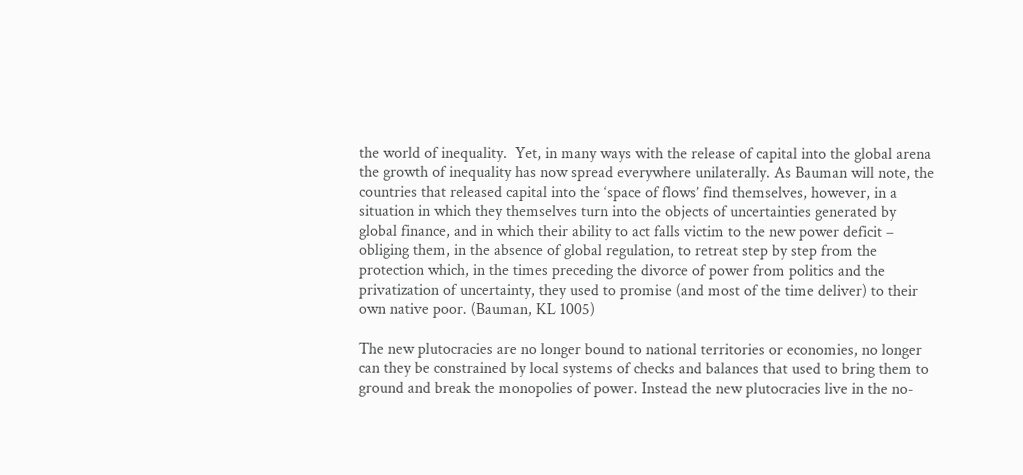the world of inequality.  Yet, in many ways with the release of capital into the global arena the growth of inequality has now spread everywhere unilaterally. As Bauman will note, the countries that released capital into the ‘space of flows’ find themselves, however, in a situation in which they themselves turn into the objects of uncertainties generated by global finance, and in which their ability to act falls victim to the new power deficit – obliging them, in the absence of global regulation, to retreat step by step from the protection which, in the times preceding the divorce of power from politics and the privatization of uncertainty, they used to promise (and most of the time deliver) to their own native poor. (Bauman, KL 1005)

The new plutocracies are no longer bound to national territories or economies, no longer can they be constrained by local systems of checks and balances that used to bring them to ground and break the monopolies of power. Instead the new plutocracies live in the no-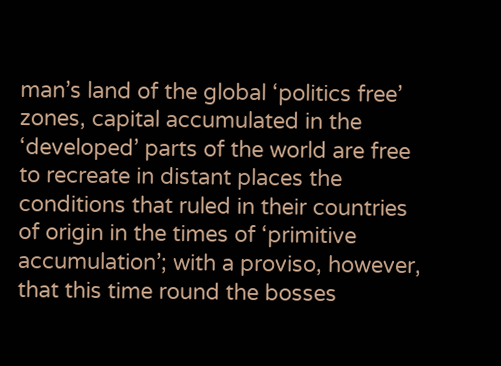man’s land of the global ‘politics free’ zones, capital accumulated in the ‘developed’ parts of the world are free to recreate in distant places the conditions that ruled in their countries of origin in the times of ‘primitive accumulation’; with a proviso, however, that this time round the bosses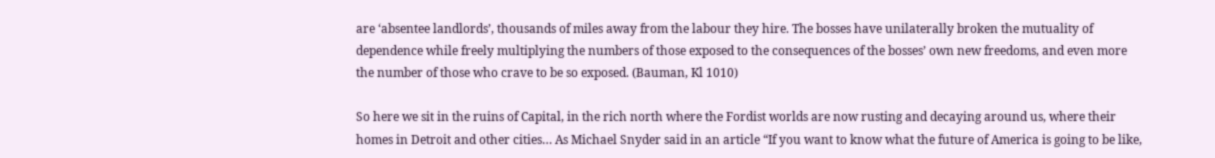are ‘absentee landlords’, thousands of miles away from the labour they hire. The bosses have unilaterally broken the mutuality of dependence while freely multiplying the numbers of those exposed to the consequences of the bosses’ own new freedoms, and even more the number of those who crave to be so exposed. (Bauman, Kl 1010)

So here we sit in the ruins of Capital, in the rich north where the Fordist worlds are now rusting and decaying around us, where their homes in Detroit and other cities… As Michael Snyder said in an article “If you want to know what the future of America is going to be like,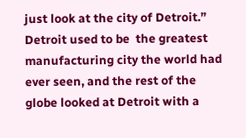just look at the city of Detroit.” Detroit used to be  the greatest manufacturing city the world had ever seen, and the rest of the globe looked at Detroit with a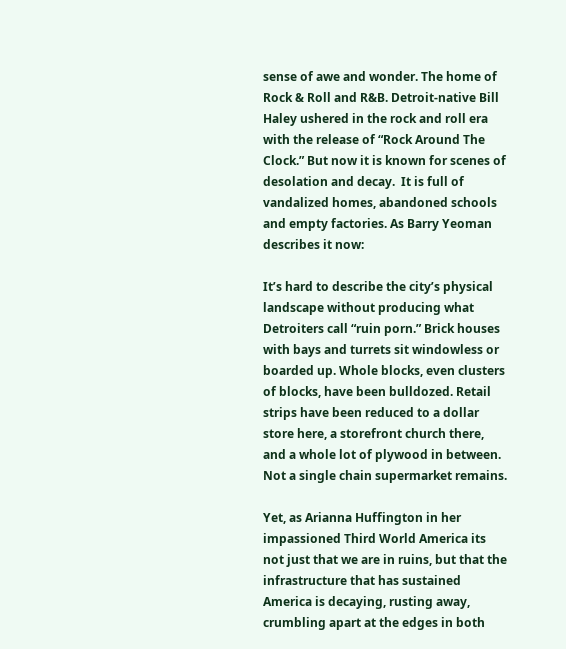sense of awe and wonder. The home of Rock & Roll and R&B. Detroit-native Bill Haley ushered in the rock and roll era with the release of “Rock Around The Clock.” But now it is known for scenes of desolation and decay.  It is full of vandalized homes, abandoned schools and empty factories. As Barry Yeoman describes it now:

It’s hard to describe the city’s physical landscape without producing what Detroiters call “ruin porn.” Brick houses with bays and turrets sit windowless or boarded up. Whole blocks, even clusters of blocks, have been bulldozed. Retail strips have been reduced to a dollar store here, a storefront church there, and a whole lot of plywood in between. Not a single chain supermarket remains.

Yet, as Arianna Huffington in her impassioned Third World America its not just that we are in ruins, but that the infrastructure that has sustained America is decaying, rusting away, crumbling apart at the edges in both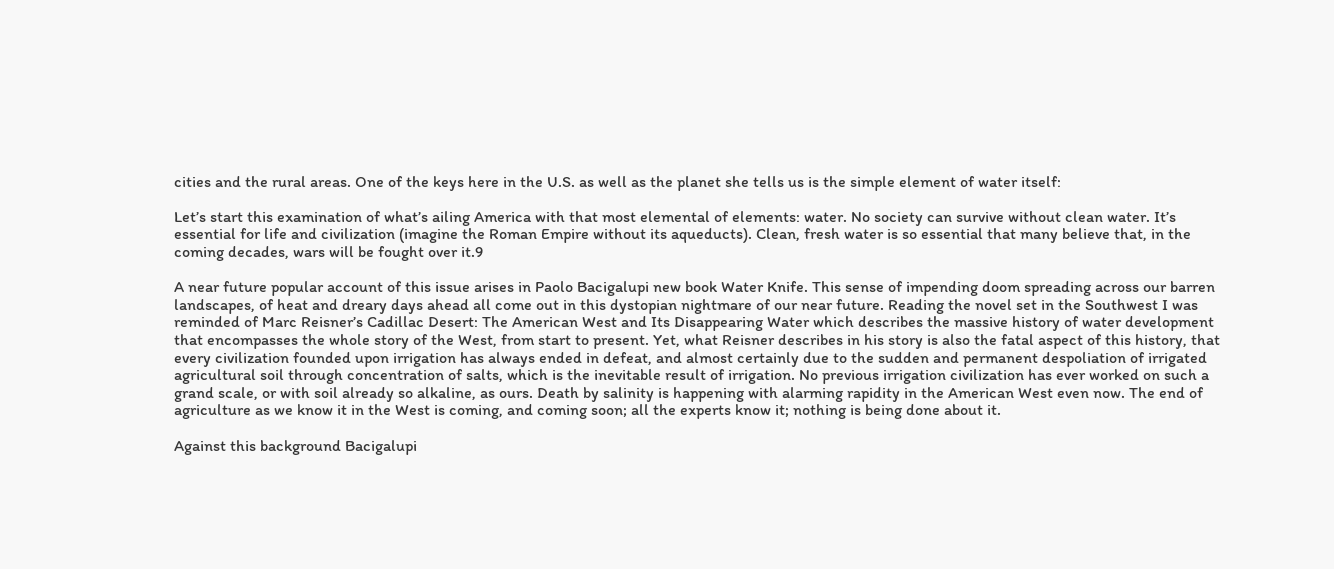cities and the rural areas. One of the keys here in the U.S. as well as the planet she tells us is the simple element of water itself:

Let’s start this examination of what’s ailing America with that most elemental of elements: water. No society can survive without clean water. It’s essential for life and civilization (imagine the Roman Empire without its aqueducts). Clean, fresh water is so essential that many believe that, in the coming decades, wars will be fought over it.9

A near future popular account of this issue arises in Paolo Bacigalupi new book Water Knife. This sense of impending doom spreading across our barren landscapes, of heat and dreary days ahead all come out in this dystopian nightmare of our near future. Reading the novel set in the Southwest I was reminded of Marc Reisner’s Cadillac Desert: The American West and Its Disappearing Water which describes the massive history of water development that encompasses the whole story of the West, from start to present. Yet, what Reisner describes in his story is also the fatal aspect of this history, that every civilization founded upon irrigation has always ended in defeat, and almost certainly due to the sudden and permanent despoliation of irrigated agricultural soil through concentration of salts, which is the inevitable result of irrigation. No previous irrigation civilization has ever worked on such a grand scale, or with soil already so alkaline, as ours. Death by salinity is happening with alarming rapidity in the American West even now. The end of agriculture as we know it in the West is coming, and coming soon; all the experts know it; nothing is being done about it.

Against this background Bacigalupi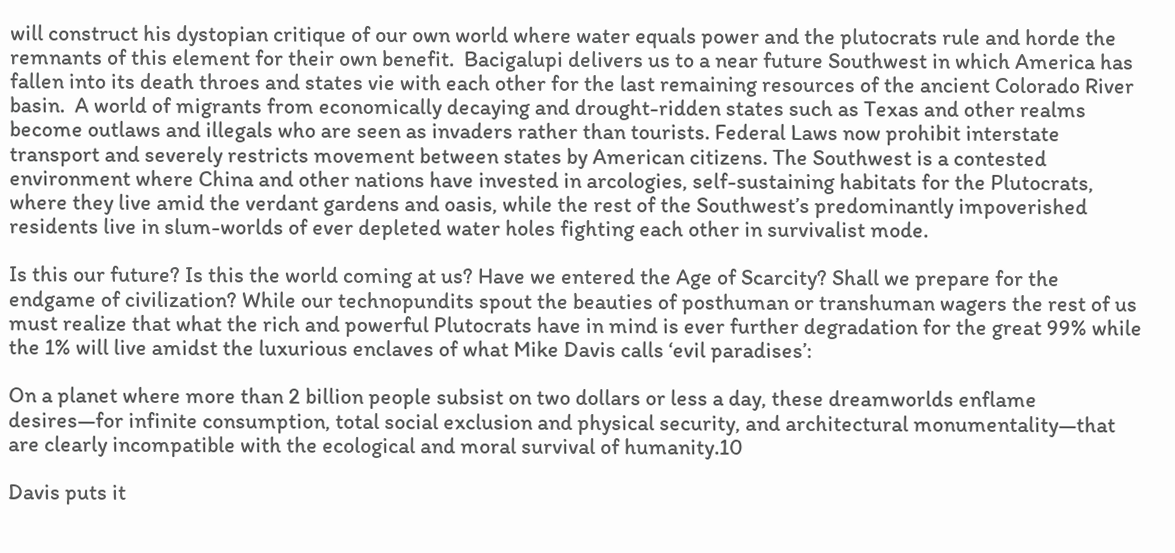will construct his dystopian critique of our own world where water equals power and the plutocrats rule and horde the remnants of this element for their own benefit.  Bacigalupi delivers us to a near future Southwest in which America has fallen into its death throes and states vie with each other for the last remaining resources of the ancient Colorado River basin.  A world of migrants from economically decaying and drought-ridden states such as Texas and other realms become outlaws and illegals who are seen as invaders rather than tourists. Federal Laws now prohibit interstate transport and severely restricts movement between states by American citizens. The Southwest is a contested environment where China and other nations have invested in arcologies, self-sustaining habitats for the Plutocrats, where they live amid the verdant gardens and oasis, while the rest of the Southwest’s predominantly impoverished residents live in slum-worlds of ever depleted water holes fighting each other in survivalist mode.

Is this our future? Is this the world coming at us? Have we entered the Age of Scarcity? Shall we prepare for the endgame of civilization? While our technopundits spout the beauties of posthuman or transhuman wagers the rest of us must realize that what the rich and powerful Plutocrats have in mind is ever further degradation for the great 99% while the 1% will live amidst the luxurious enclaves of what Mike Davis calls ‘evil paradises’:

On a planet where more than 2 billion people subsist on two dollars or less a day, these dreamworlds enflame desires—for infinite consumption, total social exclusion and physical security, and architectural monumentality—that are clearly incompatible with the ecological and moral survival of humanity.10

Davis puts it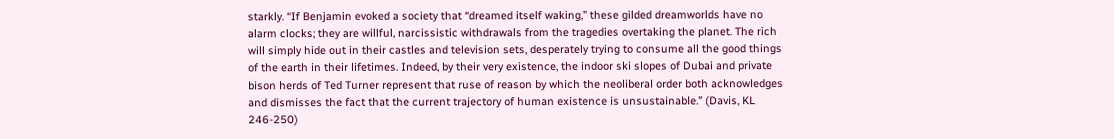starkly. “If Benjamin evoked a society that “dreamed itself waking,” these gilded dreamworlds have no alarm clocks; they are willful, narcissistic withdrawals from the tragedies overtaking the planet. The rich will simply hide out in their castles and television sets, desperately trying to consume all the good things of the earth in their lifetimes. Indeed, by their very existence, the indoor ski slopes of Dubai and private bison herds of Ted Turner represent that ruse of reason by which the neoliberal order both acknowledges and dismisses the fact that the current trajectory of human existence is unsustainable.” (Davis, KL 246-250)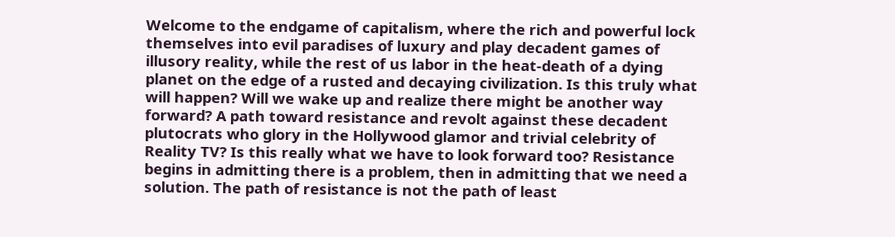Welcome to the endgame of capitalism, where the rich and powerful lock themselves into evil paradises of luxury and play decadent games of illusory reality, while the rest of us labor in the heat-death of a dying planet on the edge of a rusted and decaying civilization. Is this truly what will happen? Will we wake up and realize there might be another way forward? A path toward resistance and revolt against these decadent plutocrats who glory in the Hollywood glamor and trivial celebrity of Reality TV? Is this really what we have to look forward too? Resistance begins in admitting there is a problem, then in admitting that we need a solution. The path of resistance is not the path of least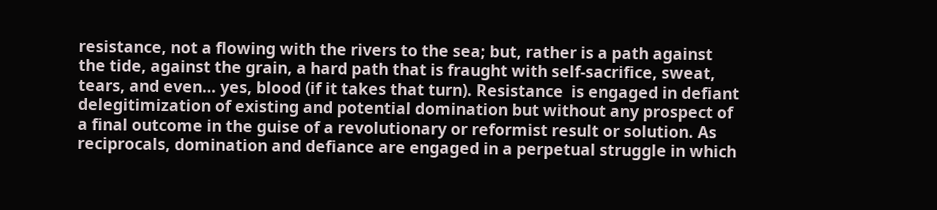resistance, not a flowing with the rivers to the sea; but, rather is a path against the tide, against the grain, a hard path that is fraught with self-sacrifice, sweat, tears, and even… yes, blood (if it takes that turn). Resistance  is engaged in defiant delegitimization of existing and potential domination but without any prospect of a final outcome in the guise of a revolutionary or reformist result or solution. As reciprocals, domination and defiance are engaged in a perpetual struggle in which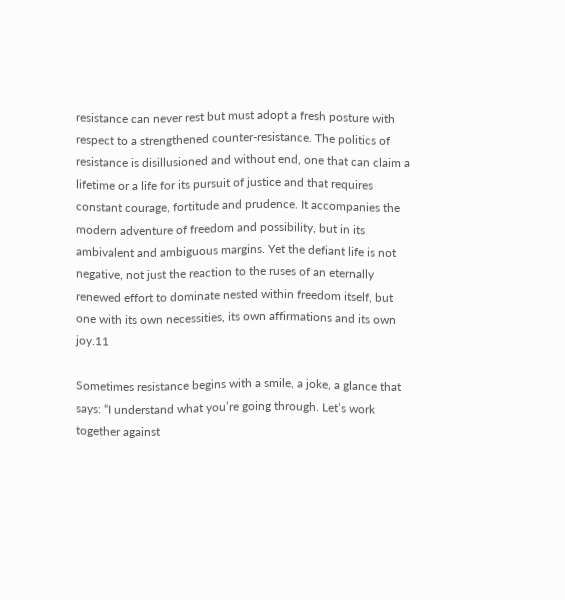resistance can never rest but must adopt a fresh posture with respect to a strengthened counter-resistance. The politics of resistance is disillusioned and without end, one that can claim a lifetime or a life for its pursuit of justice and that requires constant courage, fortitude and prudence. It accompanies the modern adventure of freedom and possibility, but in its ambivalent and ambiguous margins. Yet the defiant life is not negative, not just the reaction to the ruses of an eternally renewed effort to dominate nested within freedom itself, but one with its own necessities, its own affirmations and its own joy.11

Sometimes resistance begins with a smile, a joke, a glance that says: “I understand what you’re going through. Let’s work together against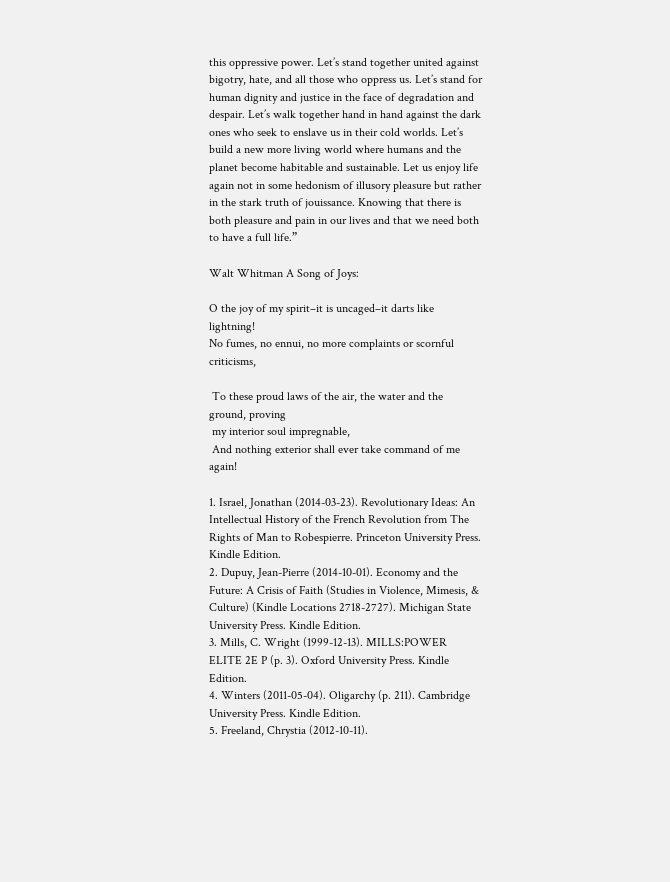this oppressive power. Let’s stand together united against bigotry, hate, and all those who oppress us. Let’s stand for human dignity and justice in the face of degradation and despair. Let’s walk together hand in hand against the dark ones who seek to enslave us in their cold worlds. Let’s build a new more living world where humans and the planet become habitable and sustainable. Let us enjoy life again not in some hedonism of illusory pleasure but rather in the stark truth of jouissance. Knowing that there is both pleasure and pain in our lives and that we need both to have a full life.”

Walt Whitman A Song of Joys:

O the joy of my spirit–it is uncaged–it darts like lightning!
No fumes, no ennui, no more complaints or scornful criticisms,

 To these proud laws of the air, the water and the ground, proving
 my interior soul impregnable,
 And nothing exterior shall ever take command of me again!

1. Israel, Jonathan (2014-03-23). Revolutionary Ideas: An Intellectual History of the French Revolution from The Rights of Man to Robespierre. Princeton University Press. Kindle Edition.
2. Dupuy, Jean-Pierre (2014-10-01). Economy and the Future: A Crisis of Faith (Studies in Violence, Mimesis, & Culture) (Kindle Locations 2718-2727). Michigan State University Press. Kindle Edition.
3. Mills, C. Wright (1999-12-13). MILLS:POWER ELITE 2E P (p. 3). Oxford University Press. Kindle Edition.
4. Winters (2011-05-04). Oligarchy (p. 211). Cambridge University Press. Kindle Edition.
5. Freeland, Chrystia (2012-10-11).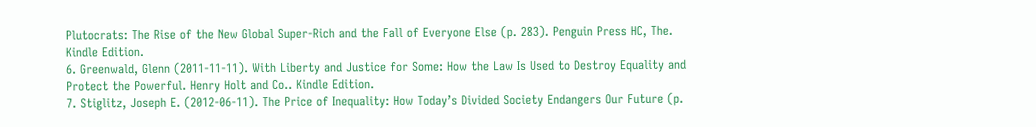Plutocrats: The Rise of the New Global Super-Rich and the Fall of Everyone Else (p. 283). Penguin Press HC, The. Kindle Edition.
6. Greenwald, Glenn (2011-11-11). With Liberty and Justice for Some: How the Law Is Used to Destroy Equality and Protect the Powerful. Henry Holt and Co.. Kindle Edition.
7. Stiglitz, Joseph E. (2012-06-11). The Price of Inequality: How Today’s Divided Society Endangers Our Future (p.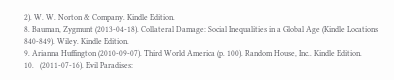2). W. W. Norton & Company. Kindle Edition.
8. Bauman, Zygmunt (2013-04-18). Collateral Damage: Social Inequalities in a Global Age (Kindle Locations 840-849). Wiley. Kindle Edition.
9. Arianna Huffington (2010-09-07). Third World America (p. 100). Random House, Inc.. Kindle Edition.
10.   (2011-07-16). Evil Paradises: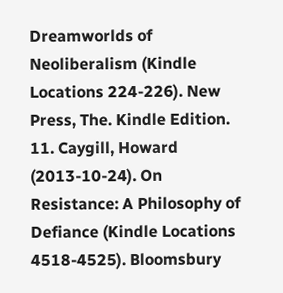Dreamworlds of Neoliberalism (Kindle Locations 224-226). New Press, The. Kindle Edition.
11. Caygill, Howard (2013-10-24). On Resistance: A Philosophy of Defiance (Kindle Locations 4518-4525). Bloomsbury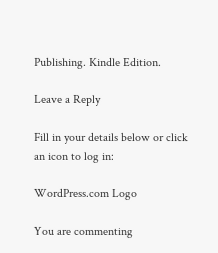Publishing. Kindle Edition.

Leave a Reply

Fill in your details below or click an icon to log in:

WordPress.com Logo

You are commenting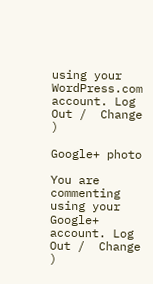using your WordPress.com account. Log Out /  Change )

Google+ photo

You are commenting using your Google+ account. Log Out /  Change )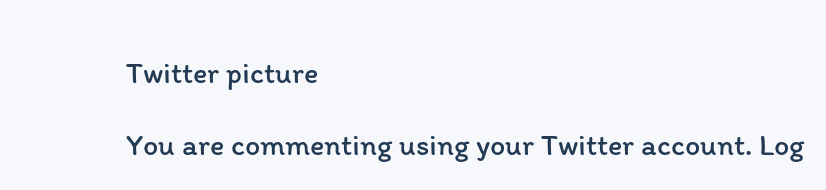Twitter picture

You are commenting using your Twitter account. Log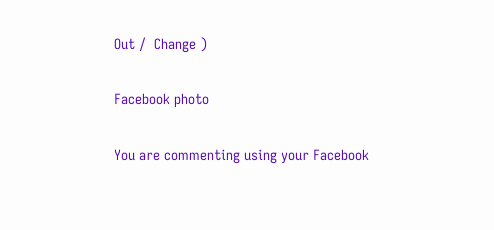Out /  Change )

Facebook photo

You are commenting using your Facebook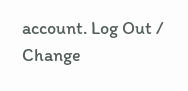account. Log Out /  Change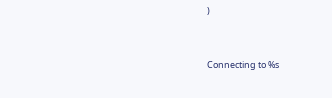)


Connecting to %s